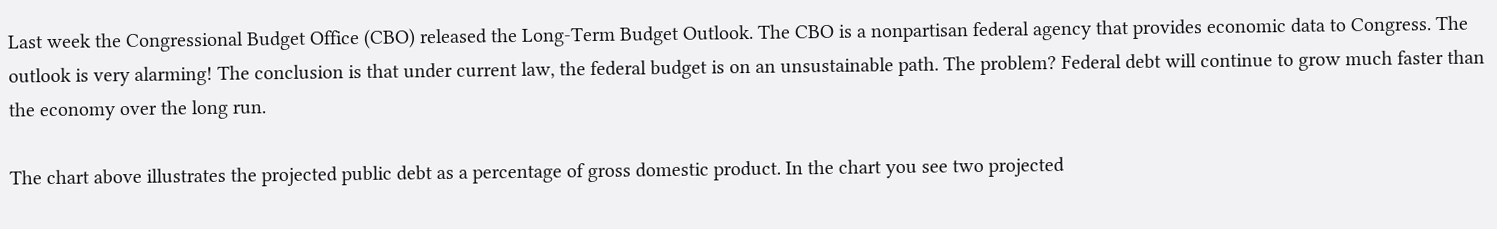Last week the Congressional Budget Office (CBO) released the Long-Term Budget Outlook. The CBO is a nonpartisan federal agency that provides economic data to Congress. The outlook is very alarming! The conclusion is that under current law, the federal budget is on an unsustainable path. The problem? Federal debt will continue to grow much faster than the economy over the long run.

The chart above illustrates the projected public debt as a percentage of gross domestic product. In the chart you see two projected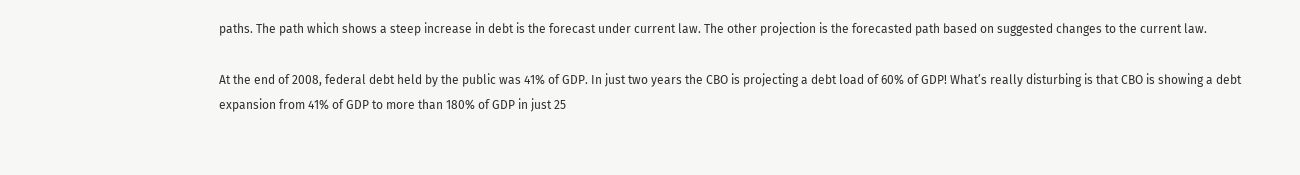paths. The path which shows a steep increase in debt is the forecast under current law. The other projection is the forecasted path based on suggested changes to the current law.

At the end of 2008, federal debt held by the public was 41% of GDP. In just two years the CBO is projecting a debt load of 60% of GDP! What’s really disturbing is that CBO is showing a debt expansion from 41% of GDP to more than 180% of GDP in just 25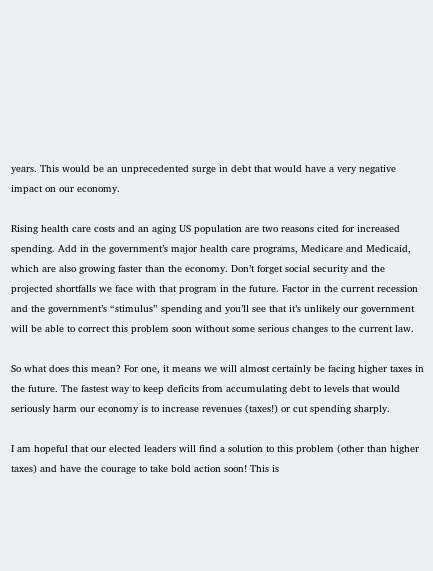years. This would be an unprecedented surge in debt that would have a very negative impact on our economy.

Rising health care costs and an aging US population are two reasons cited for increased spending. Add in the government’s major health care programs, Medicare and Medicaid, which are also growing faster than the economy. Don’t forget social security and the projected shortfalls we face with that program in the future. Factor in the current recession and the government’s “stimulus” spending and you’ll see that it’s unlikely our government will be able to correct this problem soon without some serious changes to the current law.

So what does this mean? For one, it means we will almost certainly be facing higher taxes in the future. The fastest way to keep deficits from accumulating debt to levels that would seriously harm our economy is to increase revenues (taxes!) or cut spending sharply.

I am hopeful that our elected leaders will find a solution to this problem (other than higher taxes) and have the courage to take bold action soon! This is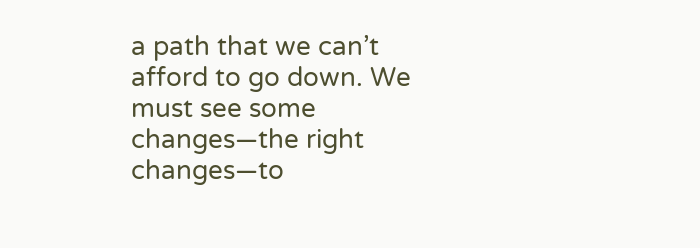a path that we can’t afford to go down. We must see some changes—the right changes—to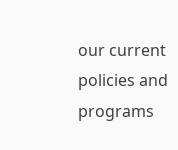our current policies and programs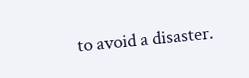to avoid a disaster.